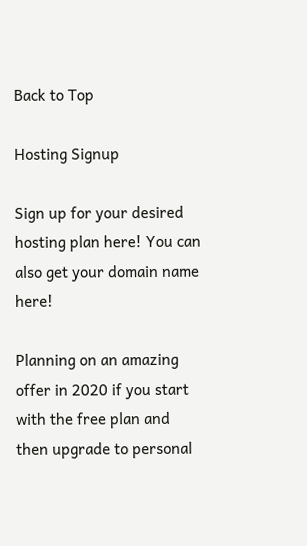Back to Top

Hosting Signup

Sign up for your desired hosting plan here! You can also get your domain name here!

Planning on an amazing offer in 2020 if you start with the free plan and then upgrade to personal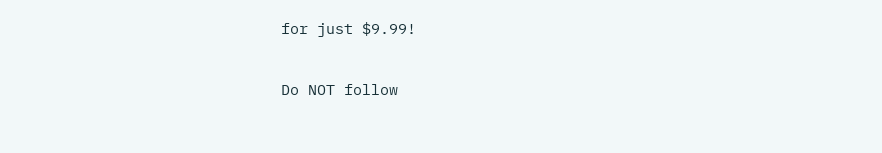for just $9.99!

Do NOT follow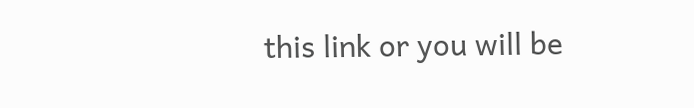this link or you will be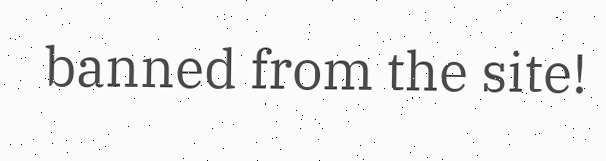banned from the site!